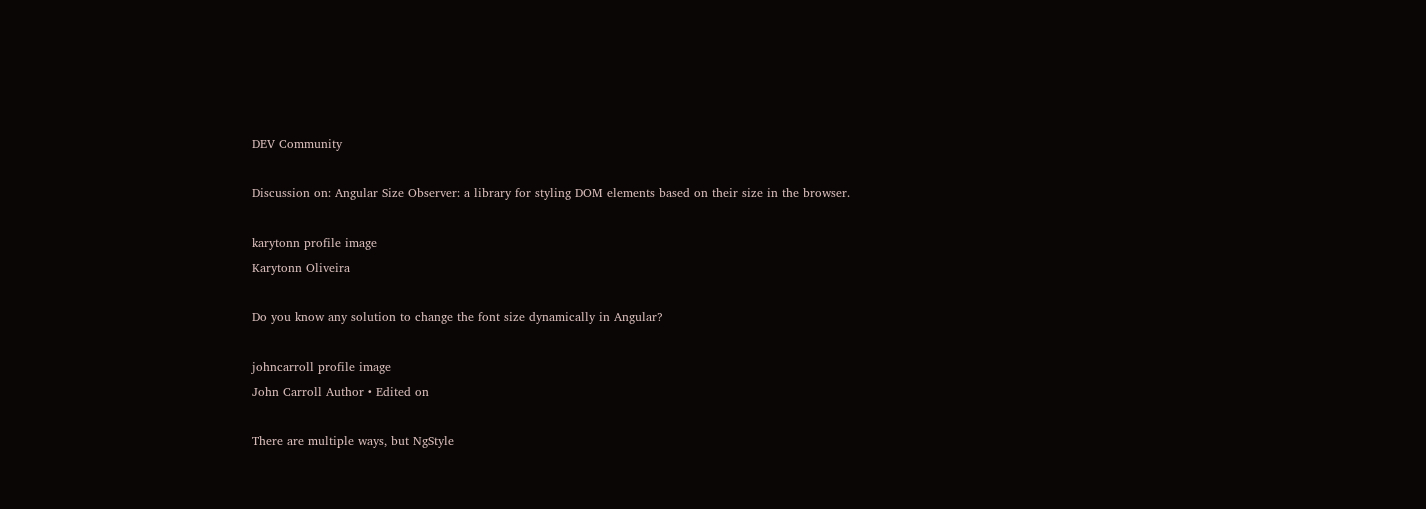DEV Community

Discussion on: Angular Size Observer: a library for styling DOM elements based on their size in the browser.

karytonn profile image
Karytonn Oliveira

Do you know any solution to change the font size dynamically in Angular?

johncarroll profile image
John Carroll Author • Edited on

There are multiple ways, but NgStyle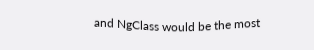and NgClass would be the most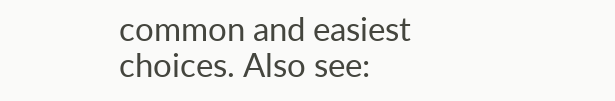common and easiest choices. Also see: